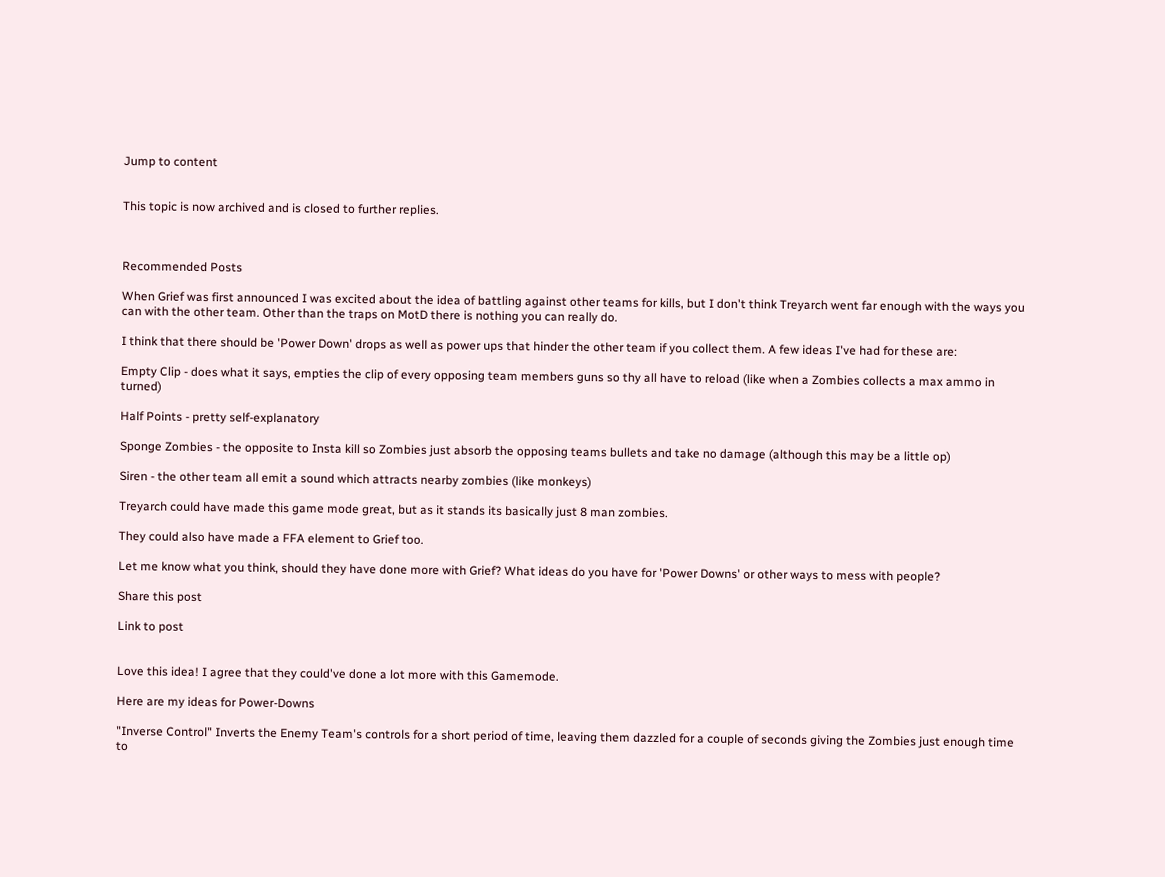Jump to content


This topic is now archived and is closed to further replies.



Recommended Posts

When Grief was first announced I was excited about the idea of battling against other teams for kills, but I don't think Treyarch went far enough with the ways you can with the other team. Other than the traps on MotD there is nothing you can really do.

I think that there should be 'Power Down' drops as well as power ups that hinder the other team if you collect them. A few ideas I've had for these are:

Empty Clip - does what it says, empties the clip of every opposing team members guns so thy all have to reload (like when a Zombies collects a max ammo in turned)

Half Points - pretty self-explanatory

Sponge Zombies - the opposite to Insta kill so Zombies just absorb the opposing teams bullets and take no damage (although this may be a little op)

Siren - the other team all emit a sound which attracts nearby zombies (like monkeys)

Treyarch could have made this game mode great, but as it stands its basically just 8 man zombies.

They could also have made a FFA element to Grief too.

Let me know what you think, should they have done more with Grief? What ideas do you have for 'Power Downs' or other ways to mess with people?

Share this post

Link to post


Love this idea! I agree that they could've done a lot more with this Gamemode.

Here are my ideas for Power-Downs

"Inverse Control" Inverts the Enemy Team's controls for a short period of time, leaving them dazzled for a couple of seconds giving the Zombies just enough time to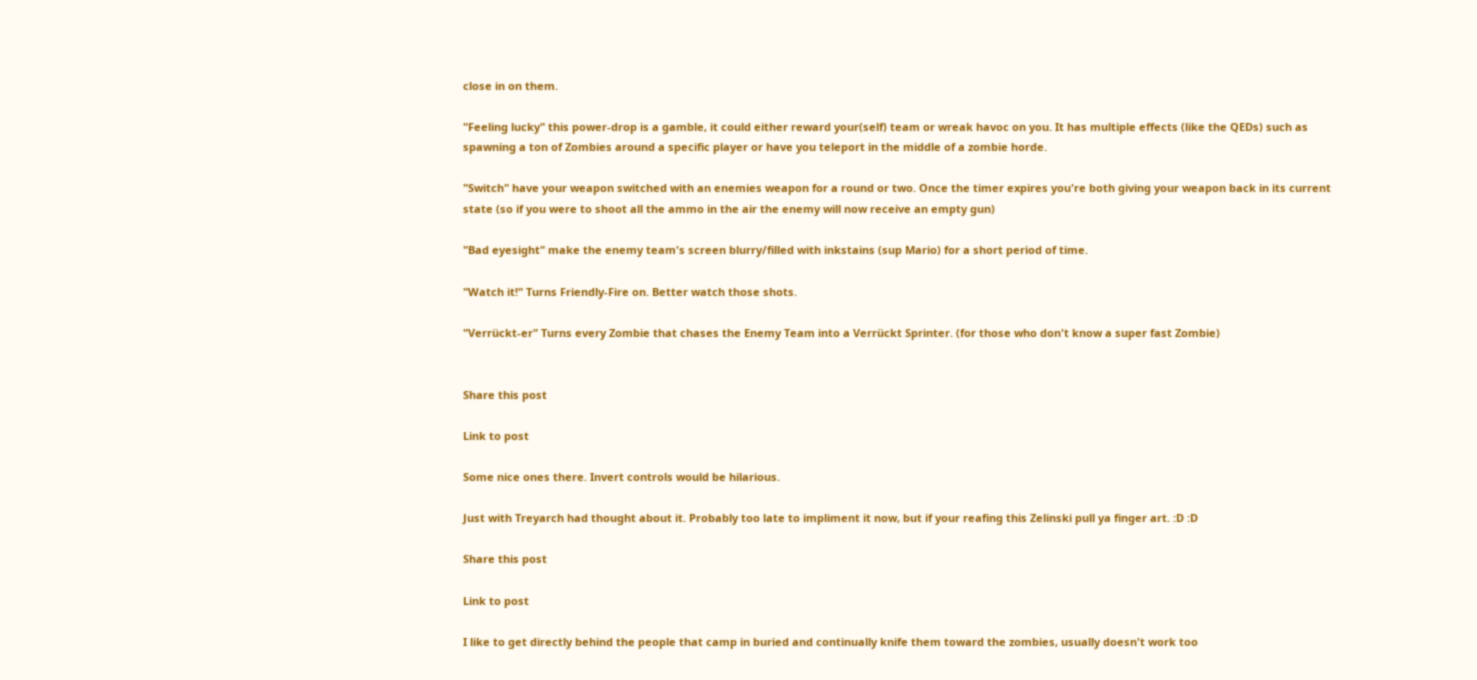close in on them.

"Feeling lucky" this power-drop is a gamble, it could either reward your(self) team or wreak havoc on you. It has multiple effects (like the QEDs) such as spawning a ton of Zombies around a specific player or have you teleport in the middle of a zombie horde.

"Switch" have your weapon switched with an enemies weapon for a round or two. Once the timer expires you're both giving your weapon back in its current state (so if you were to shoot all the ammo in the air the enemy will now receive an empty gun)

"Bad eyesight" make the enemy team's screen blurry/filled with inkstains (sup Mario) for a short period of time.

"Watch it!" Turns Friendly-Fire on. Better watch those shots.

"Verrückt-er" Turns every Zombie that chases the Enemy Team into a Verrückt Sprinter. (for those who don't know a super fast Zombie)


Share this post

Link to post

Some nice ones there. Invert controls would be hilarious.

Just with Treyarch had thought about it. Probably too late to impliment it now, but if your reafing this Zelinski pull ya finger art. :D :D

Share this post

Link to post

I like to get directly behind the people that camp in buried and continually knife them toward the zombies, usually doesn't work too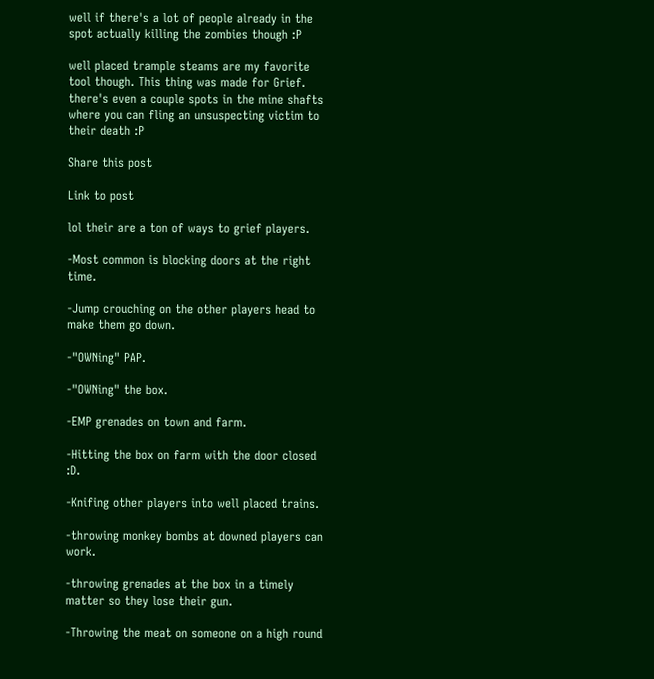well if there's a lot of people already in the spot actually killing the zombies though :P

well placed trample steams are my favorite tool though. This thing was made for Grief. there's even a couple spots in the mine shafts where you can fling an unsuspecting victim to their death :P

Share this post

Link to post

lol their are a ton of ways to grief players.

-Most common is blocking doors at the right time.

-Jump crouching on the other players head to make them go down.

-"OWNing" PAP.

-"OWNing" the box.

-EMP grenades on town and farm.

-Hitting the box on farm with the door closed :D.

-Knifing other players into well placed trains.

-throwing monkey bombs at downed players can work.

-throwing grenades at the box in a timely matter so they lose their gun.

-Throwing the meat on someone on a high round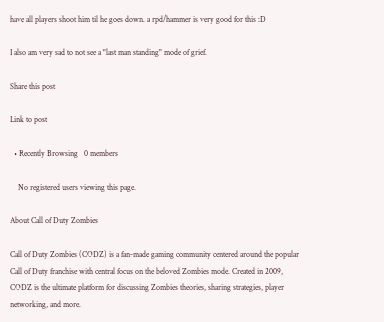have all players shoot him til he goes down. a rpd/hammer is very good for this :D

I also am very sad to not see a "last man standing" mode of grief.

Share this post

Link to post

  • Recently Browsing   0 members

    No registered users viewing this page.

About Call of Duty Zombies

Call of Duty Zombies (CODZ) is a fan-made gaming community centered around the popular Call of Duty franchise with central focus on the beloved Zombies mode. Created in 2009, CODZ is the ultimate platform for discussing Zombies theories, sharing strategies, player networking, and more.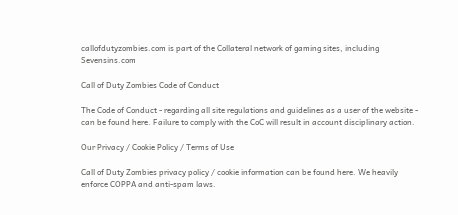callofdutyzombies.com is part of the Collateral network of gaming sites, including Sevensins.com

Call of Duty Zombies Code of Conduct

The Code of Conduct - regarding all site regulations and guidelines as a user of the website - can be found here. Failure to comply with the CoC will result in account disciplinary action.

Our Privacy / Cookie Policy / Terms of Use

Call of Duty Zombies privacy policy / cookie information can be found here. We heavily enforce COPPA and anti-spam laws.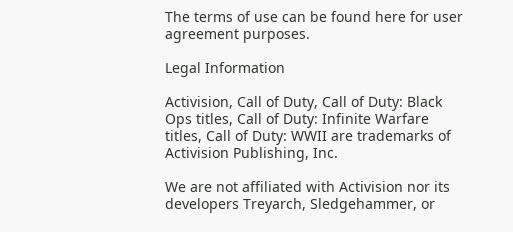The terms of use can be found here for user agreement purposes.

Legal Information

Activision, Call of Duty, Call of Duty: Black Ops titles, Call of Duty: Infinite Warfare titles, Call of Duty: WWII are trademarks of Activision Publishing, Inc.

We are not affiliated with Activision nor its developers Treyarch, Sledgehammer, or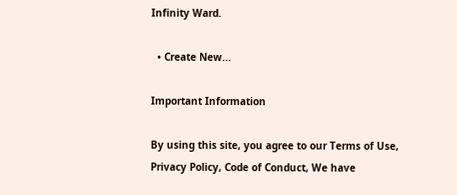Infinity Ward.

  • Create New...

Important Information

By using this site, you agree to our Terms of Use, Privacy Policy, Code of Conduct, We have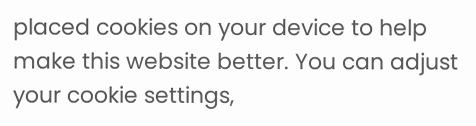placed cookies on your device to help make this website better. You can adjust your cookie settings,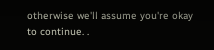otherwise we'll assume you're okay to continue. .